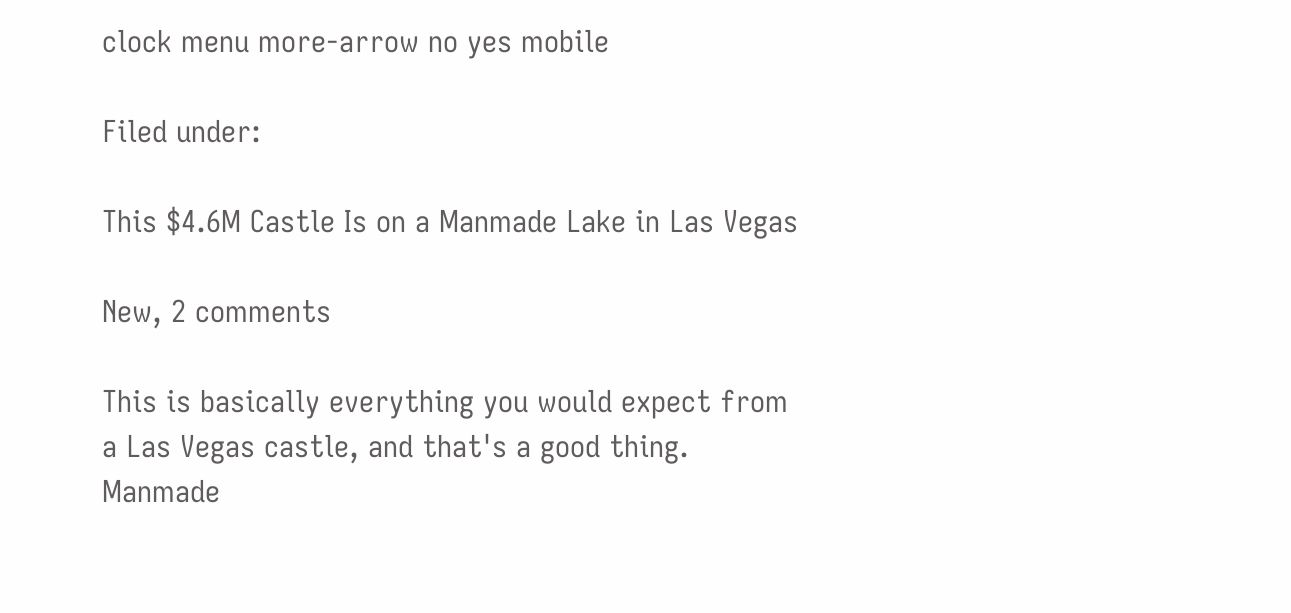clock menu more-arrow no yes mobile

Filed under:

This $4.6M Castle Is on a Manmade Lake in Las Vegas

New, 2 comments

This is basically everything you would expect from a Las Vegas castle, and that's a good thing. Manmade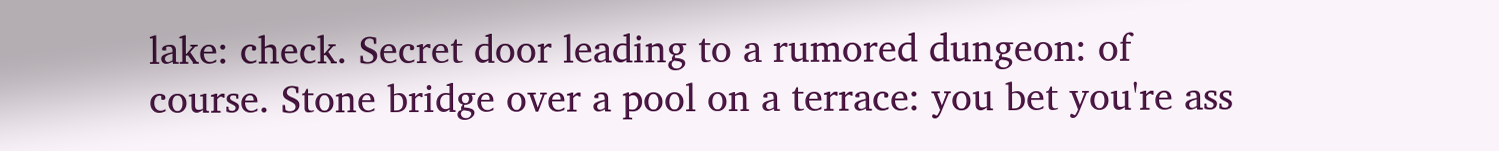lake: check. Secret door leading to a rumored dungeon: of course. Stone bridge over a pool on a terrace: you bet you're ass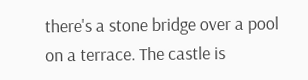there's a stone bridge over a pool on a terrace. The castle is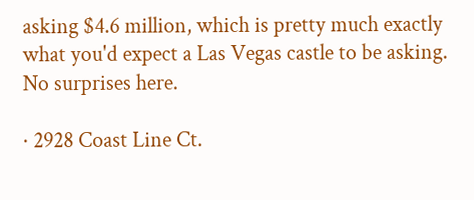asking $4.6 million, which is pretty much exactly what you'd expect a Las Vegas castle to be asking. No surprises here.

· 2928 Coast Line Ct.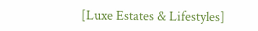[Luxe Estates & Lifestyles]